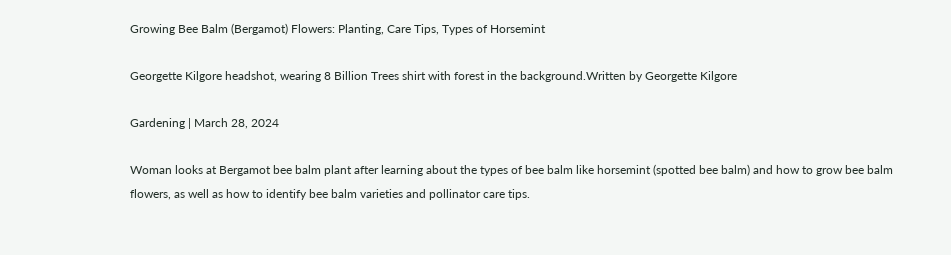Growing Bee Balm (Bergamot) Flowers: Planting, Care Tips, Types of Horsemint

Georgette Kilgore headshot, wearing 8 Billion Trees shirt with forest in the background.Written by Georgette Kilgore

Gardening | March 28, 2024

Woman looks at Bergamot bee balm plant after learning about the types of bee balm like horsemint (spotted bee balm) and how to grow bee balm flowers, as well as how to identify bee balm varieties and pollinator care tips.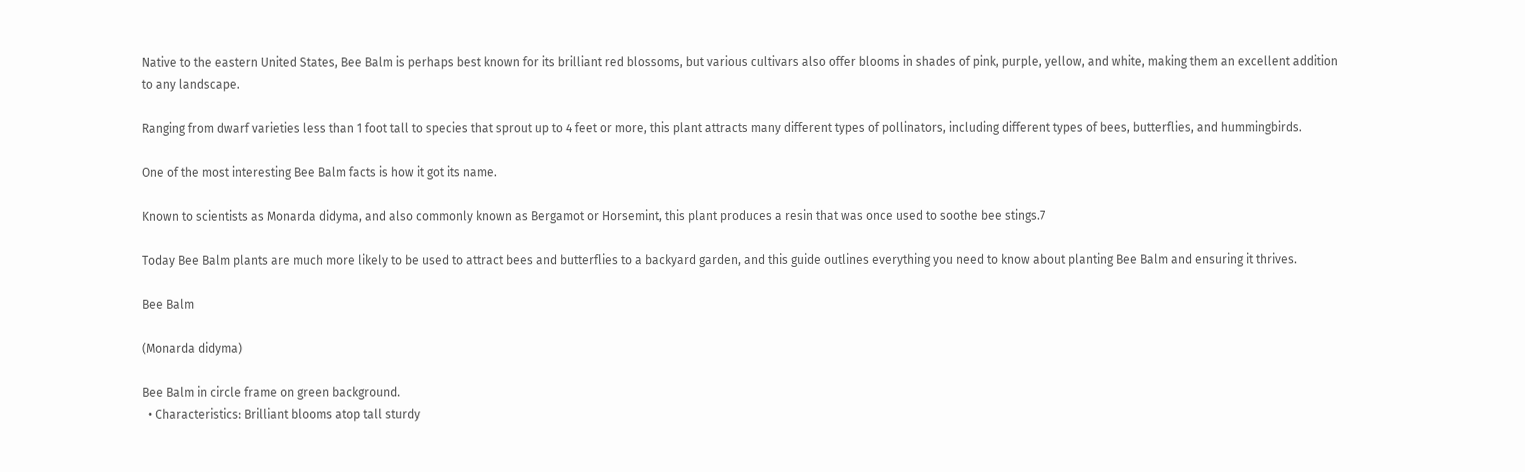Native to the eastern United States, Bee Balm is perhaps best known for its brilliant red blossoms, but various cultivars also offer blooms in shades of pink, purple, yellow, and white, making them an excellent addition to any landscape.

Ranging from dwarf varieties less than 1 foot tall to species that sprout up to 4 feet or more, this plant attracts many different types of pollinators, including different types of bees, butterflies, and hummingbirds.

One of the most interesting Bee Balm facts is how it got its name.

Known to scientists as Monarda didyma, and also commonly known as Bergamot or Horsemint, this plant produces a resin that was once used to soothe bee stings.7

Today Bee Balm plants are much more likely to be used to attract bees and butterflies to a backyard garden, and this guide outlines everything you need to know about planting Bee Balm and ensuring it thrives.

Bee Balm

(Monarda didyma)

Bee Balm in circle frame on green background.
  • Characteristics: Brilliant blooms atop tall sturdy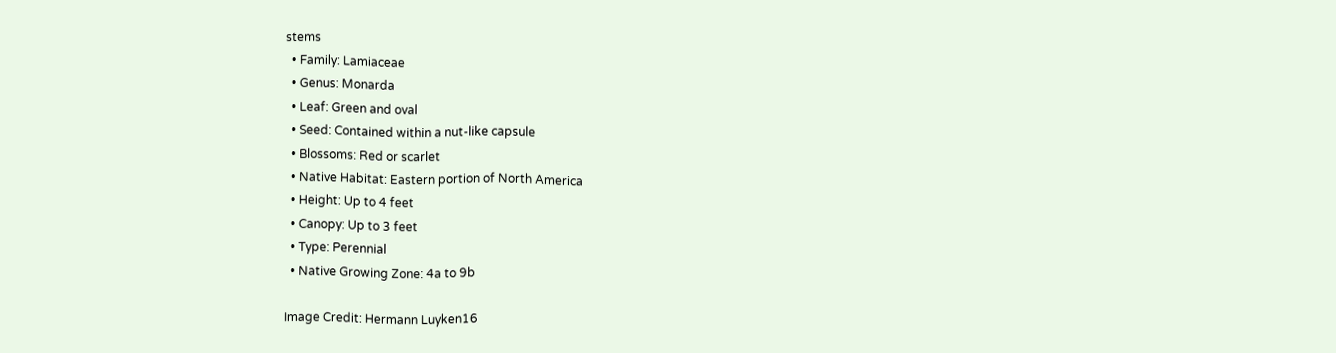stems
  • Family: Lamiaceae
  • Genus: Monarda
  • Leaf: Green and oval
  • Seed: Contained within a nut-like capsule
  • Blossoms: Red or scarlet
  • Native Habitat: Eastern portion of North America
  • Height: Up to 4 feet
  • Canopy: Up to 3 feet
  • Type: Perennial
  • Native Growing Zone: 4a to 9b

Image Credit: Hermann Luyken16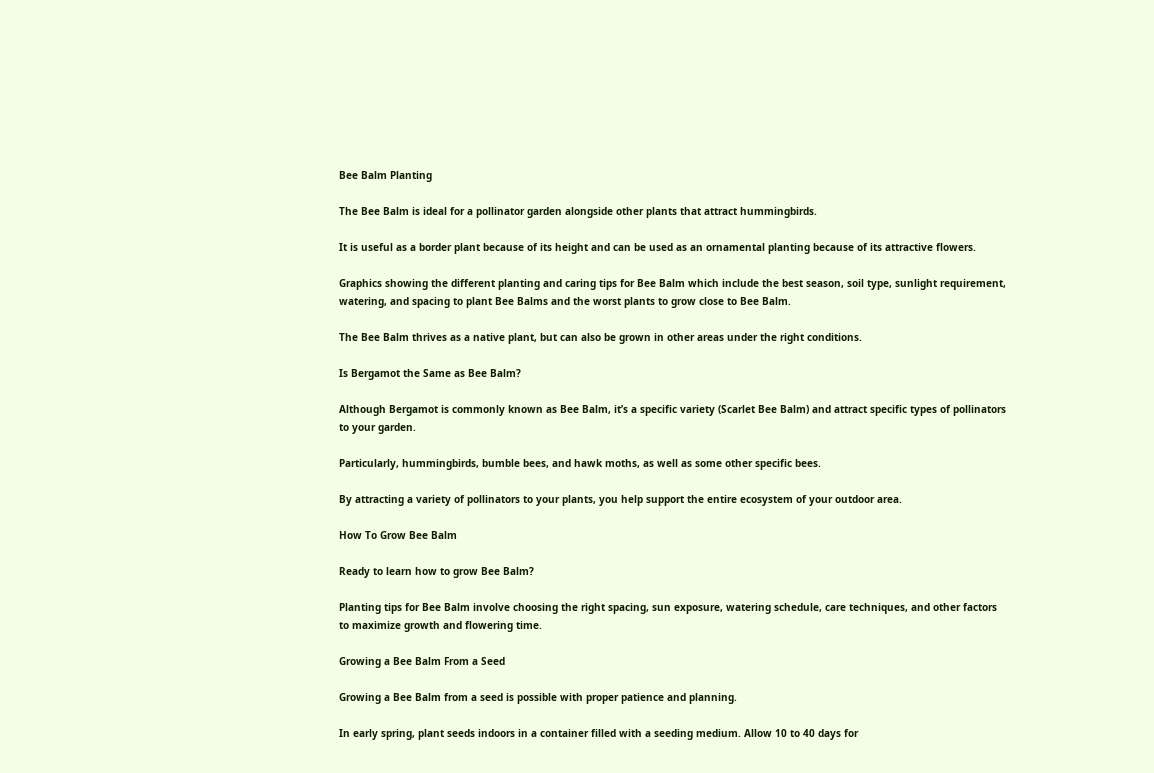Bee Balm Planting

The Bee Balm is ideal for a pollinator garden alongside other plants that attract hummingbirds.

It is useful as a border plant because of its height and can be used as an ornamental planting because of its attractive flowers.

Graphics showing the different planting and caring tips for Bee Balm which include the best season, soil type, sunlight requirement, watering, and spacing to plant Bee Balms and the worst plants to grow close to Bee Balm.

The Bee Balm thrives as a native plant, but can also be grown in other areas under the right conditions.

Is Bergamot the Same as Bee Balm?

Although Bergamot is commonly known as Bee Balm, it’s a specific variety (Scarlet Bee Balm) and attract specific types of pollinators to your garden.

Particularly, hummingbirds, bumble bees, and hawk moths, as well as some other specific bees.

By attracting a variety of pollinators to your plants, you help support the entire ecosystem of your outdoor area.

How To Grow Bee Balm

Ready to learn how to grow Bee Balm?

Planting tips for Bee Balm involve choosing the right spacing, sun exposure, watering schedule, care techniques, and other factors to maximize growth and flowering time.

Growing a Bee Balm From a Seed

Growing a Bee Balm from a seed is possible with proper patience and planning.

In early spring, plant seeds indoors in a container filled with a seeding medium. Allow 10 to 40 days for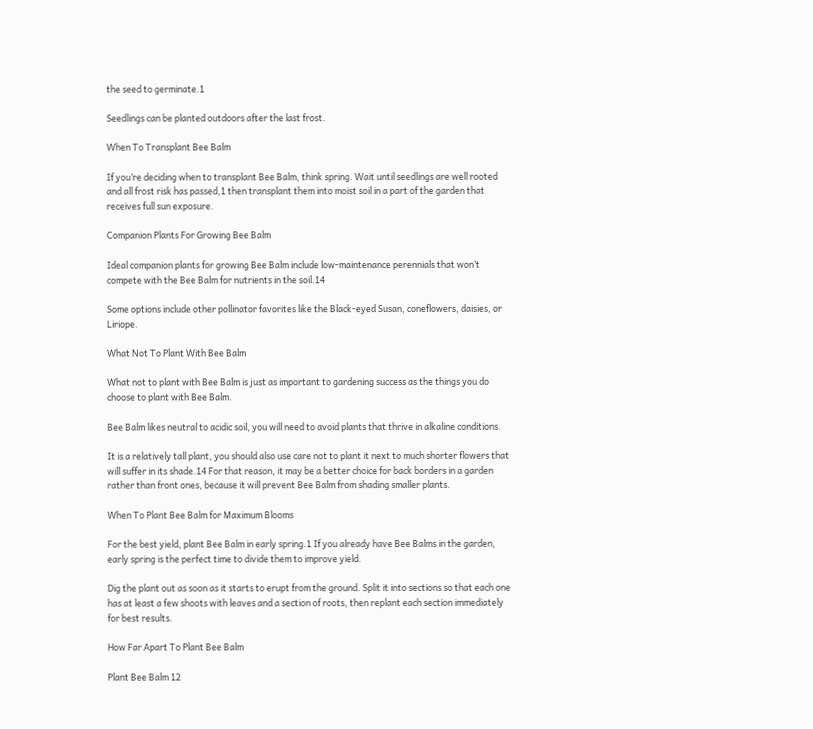the seed to germinate.1

Seedlings can be planted outdoors after the last frost.

When To Transplant Bee Balm

If you’re deciding when to transplant Bee Balm, think spring. Wait until seedlings are well rooted and all frost risk has passed,1 then transplant them into moist soil in a part of the garden that receives full sun exposure.

Companion Plants For Growing Bee Balm

Ideal companion plants for growing Bee Balm include low-maintenance perennials that won’t compete with the Bee Balm for nutrients in the soil.14

Some options include other pollinator favorites like the Black-eyed Susan, coneflowers, daisies, or Liriope.

What Not To Plant With Bee Balm

What not to plant with Bee Balm is just as important to gardening success as the things you do choose to plant with Bee Balm.

Bee Balm likes neutral to acidic soil, you will need to avoid plants that thrive in alkaline conditions.

It is a relatively tall plant, you should also use care not to plant it next to much shorter flowers that will suffer in its shade.14 For that reason, it may be a better choice for back borders in a garden rather than front ones, because it will prevent Bee Balm from shading smaller plants.

When To Plant Bee Balm for Maximum Blooms

For the best yield, plant Bee Balm in early spring.1 If you already have Bee Balms in the garden, early spring is the perfect time to divide them to improve yield.

Dig the plant out as soon as it starts to erupt from the ground. Split it into sections so that each one has at least a few shoots with leaves and a section of roots, then replant each section immediately for best results.

How Far Apart To Plant Bee Balm

Plant Bee Balm 12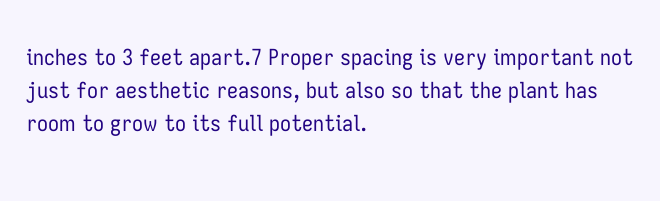inches to 3 feet apart.7 Proper spacing is very important not just for aesthetic reasons, but also so that the plant has room to grow to its full potential.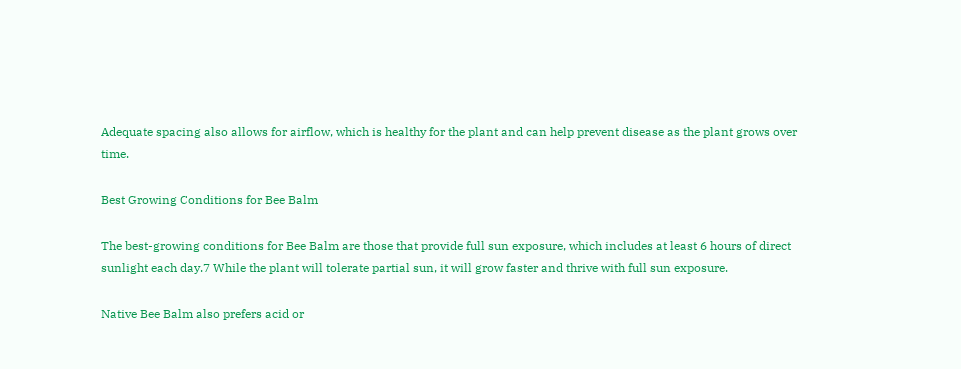Adequate spacing also allows for airflow, which is healthy for the plant and can help prevent disease as the plant grows over time.

Best Growing Conditions for Bee Balm

The best-growing conditions for Bee Balm are those that provide full sun exposure, which includes at least 6 hours of direct sunlight each day.7 While the plant will tolerate partial sun, it will grow faster and thrive with full sun exposure.

Native Bee Balm also prefers acid or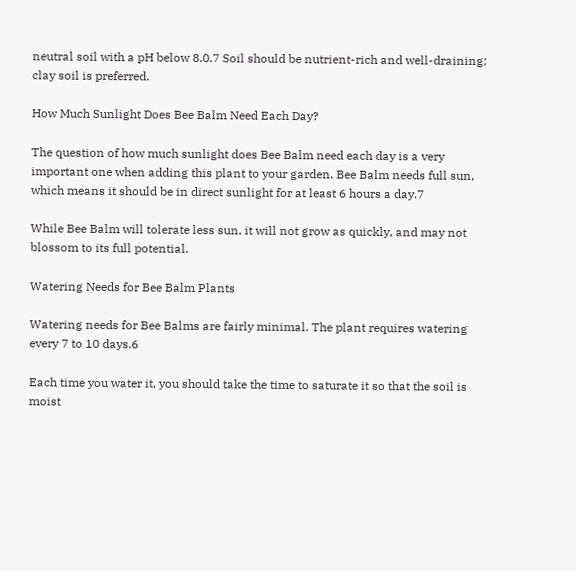neutral soil with a pH below 8.0.7 Soil should be nutrient-rich and well-draining; clay soil is preferred.

How Much Sunlight Does Bee Balm Need Each Day?

The question of how much sunlight does Bee Balm need each day is a very important one when adding this plant to your garden. Bee Balm needs full sun, which means it should be in direct sunlight for at least 6 hours a day.7

While Bee Balm will tolerate less sun, it will not grow as quickly, and may not blossom to its full potential.

Watering Needs for Bee Balm Plants

Watering needs for Bee Balms are fairly minimal. The plant requires watering every 7 to 10 days.6

Each time you water it, you should take the time to saturate it so that the soil is moist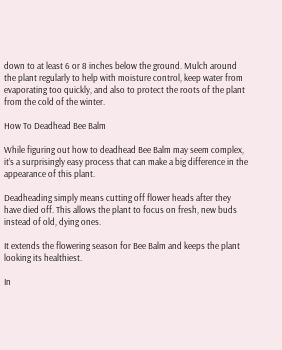down to at least 6 or 8 inches below the ground. Mulch around the plant regularly to help with moisture control, keep water from evaporating too quickly, and also to protect the roots of the plant from the cold of the winter.

How To Deadhead Bee Balm

While figuring out how to deadhead Bee Balm may seem complex, it’s a surprisingly easy process that can make a big difference in the appearance of this plant.

Deadheading simply means cutting off flower heads after they have died off. This allows the plant to focus on fresh, new buds instead of old, dying ones.

It extends the flowering season for Bee Balm and keeps the plant looking its healthiest.

In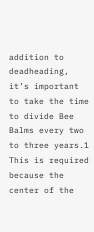addition to deadheading, it’s important to take the time to divide Bee Balms every two to three years.1 This is required because the center of the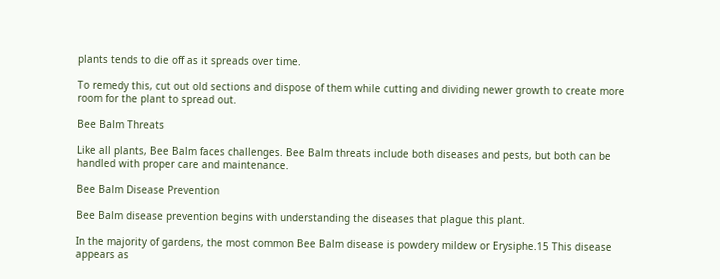plants tends to die off as it spreads over time.

To remedy this, cut out old sections and dispose of them while cutting and dividing newer growth to create more room for the plant to spread out.

Bee Balm Threats

Like all plants, Bee Balm faces challenges. Bee Balm threats include both diseases and pests, but both can be handled with proper care and maintenance.

Bee Balm Disease Prevention

Bee Balm disease prevention begins with understanding the diseases that plague this plant.

In the majority of gardens, the most common Bee Balm disease is powdery mildew or Erysiphe.15 This disease appears as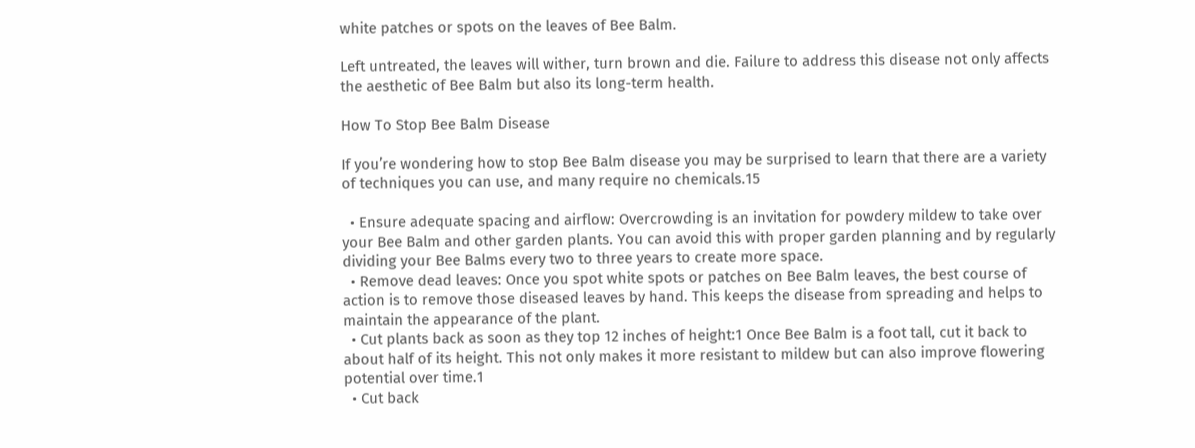white patches or spots on the leaves of Bee Balm.

Left untreated, the leaves will wither, turn brown and die. Failure to address this disease not only affects the aesthetic of Bee Balm but also its long-term health.

How To Stop Bee Balm Disease

If you’re wondering how to stop Bee Balm disease you may be surprised to learn that there are a variety of techniques you can use, and many require no chemicals.15

  • Ensure adequate spacing and airflow: Overcrowding is an invitation for powdery mildew to take over your Bee Balm and other garden plants. You can avoid this with proper garden planning and by regularly dividing your Bee Balms every two to three years to create more space.
  • Remove dead leaves: Once you spot white spots or patches on Bee Balm leaves, the best course of action is to remove those diseased leaves by hand. This keeps the disease from spreading and helps to maintain the appearance of the plant.
  • Cut plants back as soon as they top 12 inches of height:1 Once Bee Balm is a foot tall, cut it back to about half of its height. This not only makes it more resistant to mildew but can also improve flowering potential over time.1
  • Cut back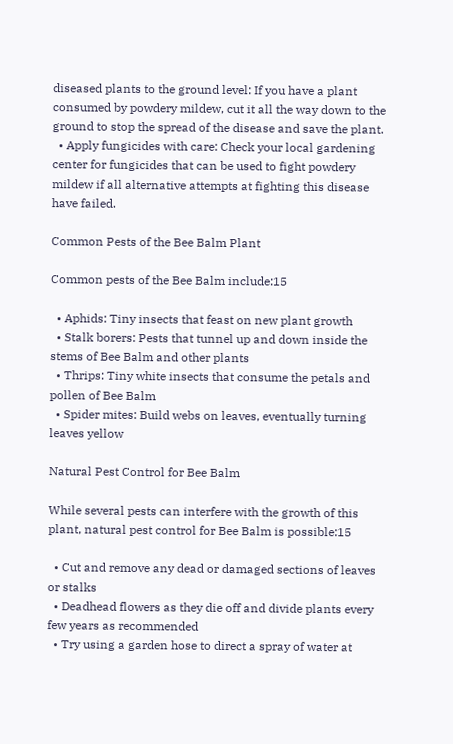diseased plants to the ground level: If you have a plant consumed by powdery mildew, cut it all the way down to the ground to stop the spread of the disease and save the plant.
  • Apply fungicides with care: Check your local gardening center for fungicides that can be used to fight powdery mildew if all alternative attempts at fighting this disease have failed.

Common Pests of the Bee Balm Plant

Common pests of the Bee Balm include:15

  • Aphids: Tiny insects that feast on new plant growth
  • Stalk borers: Pests that tunnel up and down inside the stems of Bee Balm and other plants
  • Thrips: Tiny white insects that consume the petals and pollen of Bee Balm
  • Spider mites: Build webs on leaves, eventually turning leaves yellow

Natural Pest Control for Bee Balm

While several pests can interfere with the growth of this plant, natural pest control for Bee Balm is possible:15

  • Cut and remove any dead or damaged sections of leaves or stalks
  • Deadhead flowers as they die off and divide plants every few years as recommended
  • Try using a garden hose to direct a spray of water at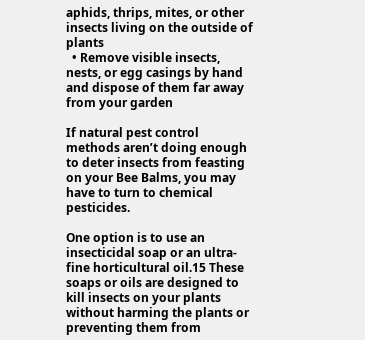aphids, thrips, mites, or other insects living on the outside of plants
  • Remove visible insects, nests, or egg casings by hand and dispose of them far away from your garden

If natural pest control methods aren’t doing enough to deter insects from feasting on your Bee Balms, you may have to turn to chemical pesticides.

One option is to use an insecticidal soap or an ultra-fine horticultural oil.15 These soaps or oils are designed to kill insects on your plants without harming the plants or preventing them from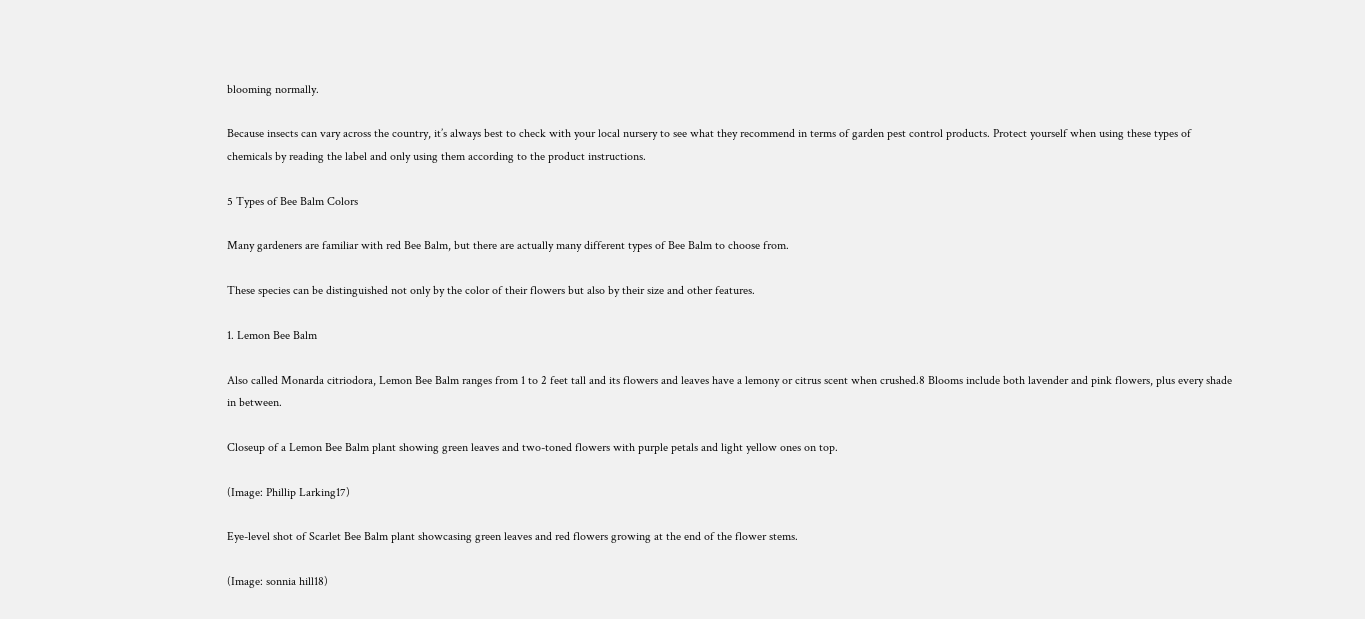blooming normally.

Because insects can vary across the country, it’s always best to check with your local nursery to see what they recommend in terms of garden pest control products. Protect yourself when using these types of chemicals by reading the label and only using them according to the product instructions.

5 Types of Bee Balm Colors

Many gardeners are familiar with red Bee Balm, but there are actually many different types of Bee Balm to choose from.

These species can be distinguished not only by the color of their flowers but also by their size and other features.

1. Lemon Bee Balm

Also called Monarda citriodora, Lemon Bee Balm ranges from 1 to 2 feet tall and its flowers and leaves have a lemony or citrus scent when crushed.8 Blooms include both lavender and pink flowers, plus every shade in between.

Closeup of a Lemon Bee Balm plant showing green leaves and two-toned flowers with purple petals and light yellow ones on top.

(Image: Phillip Larking17)

Eye-level shot of Scarlet Bee Balm plant showcasing green leaves and red flowers growing at the end of the flower stems.

(Image: sonnia hill18)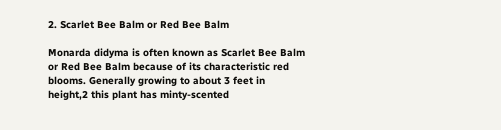2. Scarlet Bee Balm or Red Bee Balm

Monarda didyma is often known as Scarlet Bee Balm or Red Bee Balm because of its characteristic red blooms. Generally growing to about 3 feet in height,2 this plant has minty-scented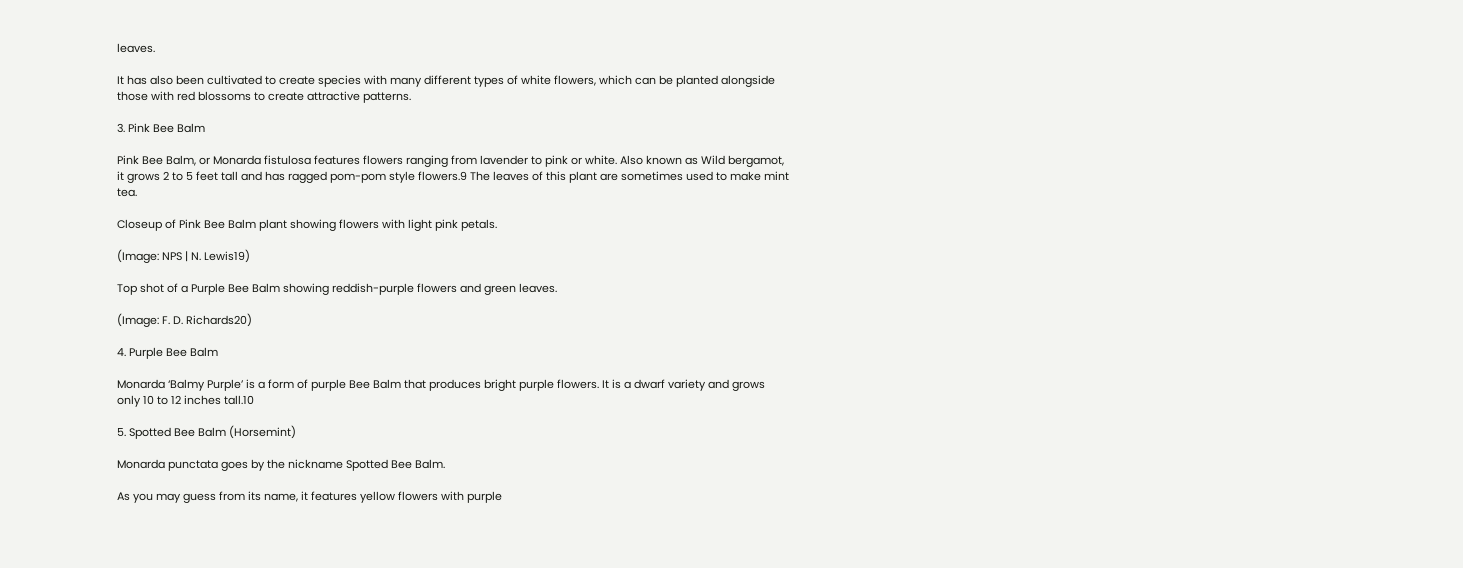leaves.

It has also been cultivated to create species with many different types of white flowers, which can be planted alongside those with red blossoms to create attractive patterns.

3. Pink Bee Balm

Pink Bee Balm, or Monarda fistulosa features flowers ranging from lavender to pink or white. Also known as Wild bergamot, it grows 2 to 5 feet tall and has ragged pom-pom style flowers.9 The leaves of this plant are sometimes used to make mint tea.

Closeup of Pink Bee Balm plant showing flowers with light pink petals.

(Image: NPS | N. Lewis19)

Top shot of a Purple Bee Balm showing reddish-purple flowers and green leaves.

(Image: F. D. Richards20)

4. Purple Bee Balm

Monarda ‘Balmy Purple’ is a form of purple Bee Balm that produces bright purple flowers. It is a dwarf variety and grows only 10 to 12 inches tall.10

5. Spotted Bee Balm (Horsemint)

Monarda punctata goes by the nickname Spotted Bee Balm.

As you may guess from its name, it features yellow flowers with purple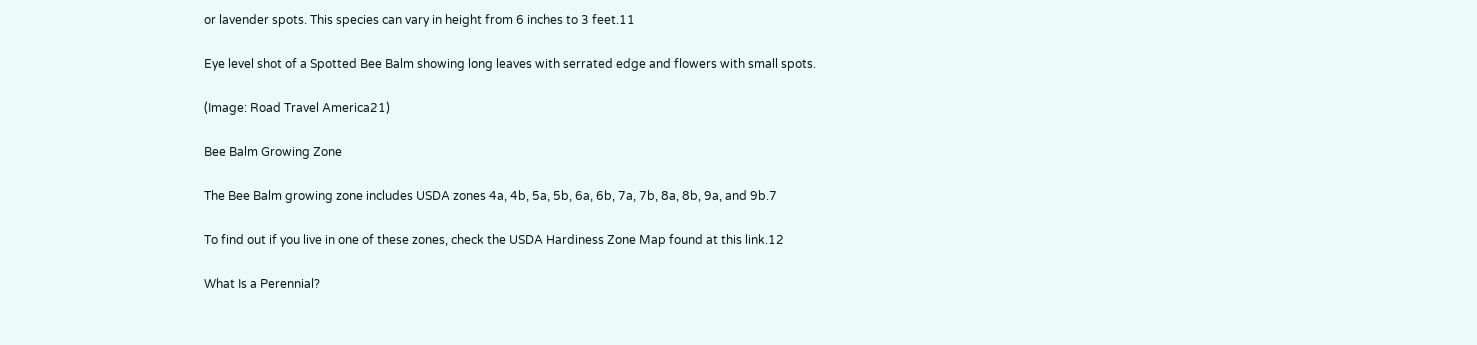or lavender spots. This species can vary in height from 6 inches to 3 feet.11

Eye level shot of a Spotted Bee Balm showing long leaves with serrated edge and flowers with small spots.

(Image: Road Travel America21)

Bee Balm Growing Zone

The Bee Balm growing zone includes USDA zones 4a, 4b, 5a, 5b, 6a, 6b, 7a, 7b, 8a, 8b, 9a, and 9b.7

To find out if you live in one of these zones, check the USDA Hardiness Zone Map found at this link.12

What Is a Perennial?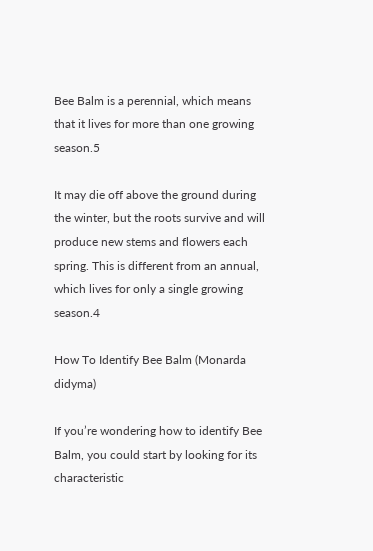Bee Balm is a perennial, which means that it lives for more than one growing season.5

It may die off above the ground during the winter, but the roots survive and will produce new stems and flowers each spring. This is different from an annual, which lives for only a single growing season.4

How To Identify Bee Balm (Monarda didyma)

If you’re wondering how to identify Bee Balm, you could start by looking for its characteristic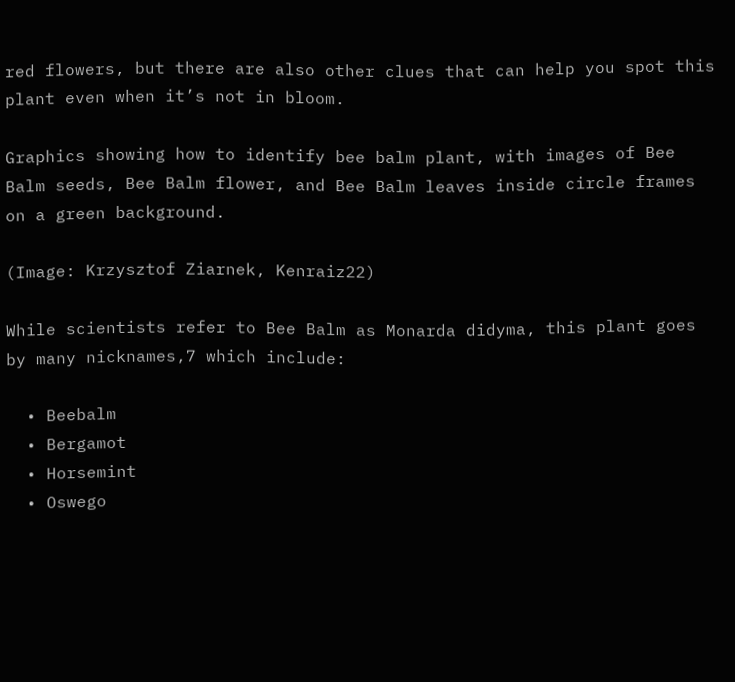red flowers, but there are also other clues that can help you spot this plant even when it’s not in bloom.

Graphics showing how to identify bee balm plant, with images of Bee Balm seeds, Bee Balm flower, and Bee Balm leaves inside circle frames on a green background.

(Image: Krzysztof Ziarnek, Kenraiz22)

While scientists refer to Bee Balm as Monarda didyma, this plant goes by many nicknames,7 which include:

  • Beebalm
  • Bergamot
  • Horsemint
  • Oswego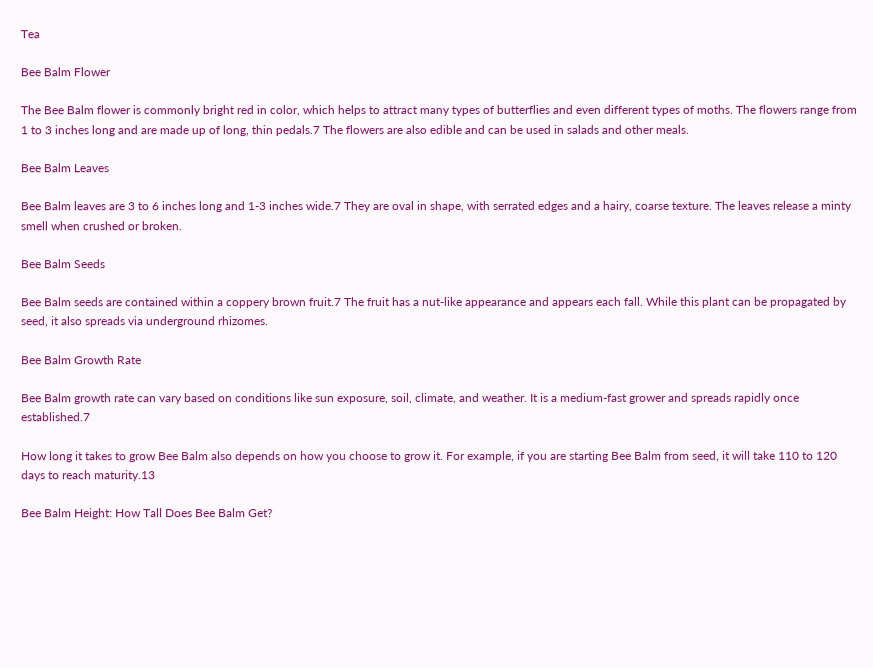Tea

Bee Balm Flower

The Bee Balm flower is commonly bright red in color, which helps to attract many types of butterflies and even different types of moths. The flowers range from 1 to 3 inches long and are made up of long, thin pedals.7 The flowers are also edible and can be used in salads and other meals.

Bee Balm Leaves

Bee Balm leaves are 3 to 6 inches long and 1-3 inches wide.7 They are oval in shape, with serrated edges and a hairy, coarse texture. The leaves release a minty smell when crushed or broken.

Bee Balm Seeds

Bee Balm seeds are contained within a coppery brown fruit.7 The fruit has a nut-like appearance and appears each fall. While this plant can be propagated by seed, it also spreads via underground rhizomes.

Bee Balm Growth Rate

Bee Balm growth rate can vary based on conditions like sun exposure, soil, climate, and weather. It is a medium-fast grower and spreads rapidly once established.7

How long it takes to grow Bee Balm also depends on how you choose to grow it. For example, if you are starting Bee Balm from seed, it will take 110 to 120 days to reach maturity.13

Bee Balm Height: How Tall Does Bee Balm Get?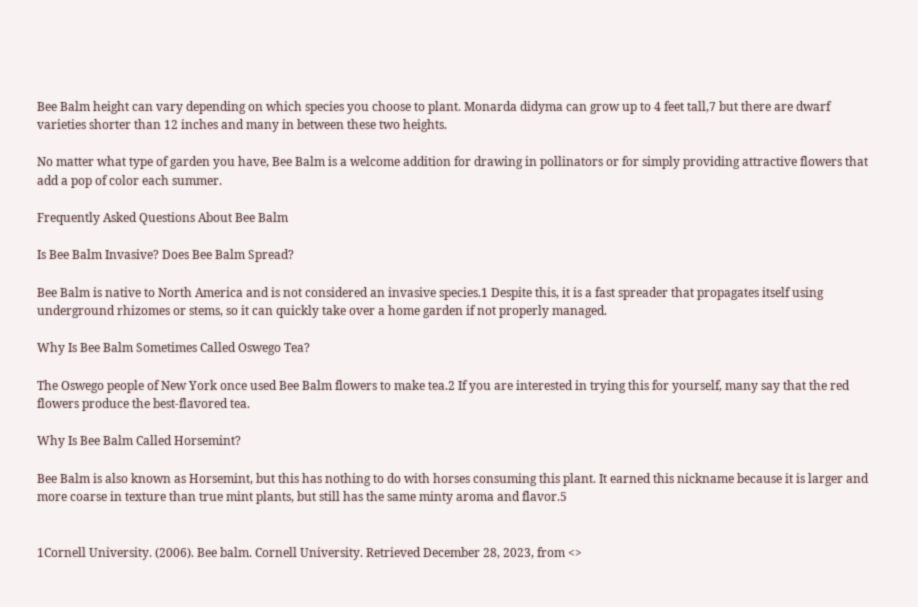Bee Balm height can vary depending on which species you choose to plant. Monarda didyma can grow up to 4 feet tall,7 but there are dwarf varieties shorter than 12 inches and many in between these two heights.

No matter what type of garden you have, Bee Balm is a welcome addition for drawing in pollinators or for simply providing attractive flowers that add a pop of color each summer.

Frequently Asked Questions About Bee Balm

Is Bee Balm Invasive? Does Bee Balm Spread?

Bee Balm is native to North America and is not considered an invasive species.1 Despite this, it is a fast spreader that propagates itself using underground rhizomes or stems, so it can quickly take over a home garden if not properly managed.

Why Is Bee Balm Sometimes Called Oswego Tea?

The Oswego people of New York once used Bee Balm flowers to make tea.2 If you are interested in trying this for yourself, many say that the red flowers produce the best-flavored tea.

Why Is Bee Balm Called Horsemint?

Bee Balm is also known as Horsemint, but this has nothing to do with horses consuming this plant. It earned this nickname because it is larger and more coarse in texture than true mint plants, but still has the same minty aroma and flavor.5


1Cornell University. (2006). Bee balm. Cornell University. Retrieved December 28, 2023, from <>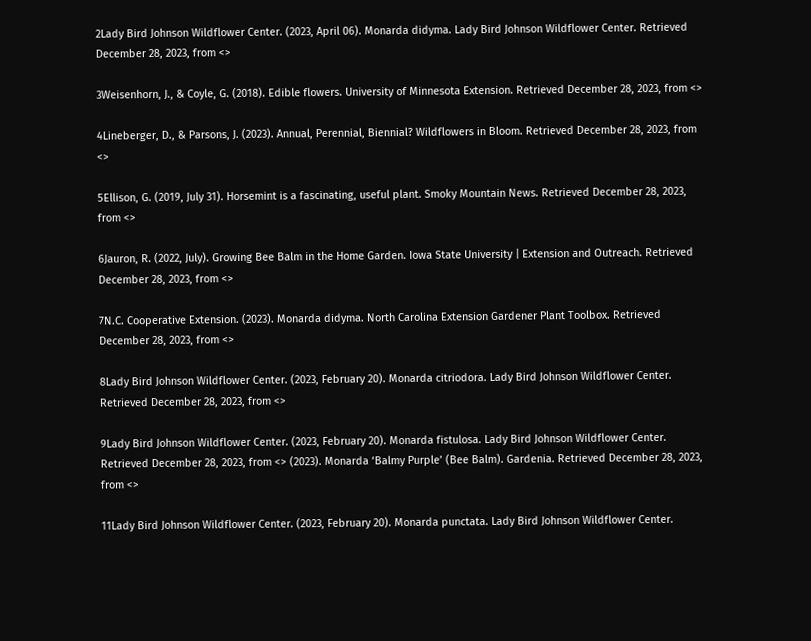2Lady Bird Johnson Wildflower Center. (2023, April 06). Monarda didyma. Lady Bird Johnson Wildflower Center. Retrieved December 28, 2023, from <>

3Weisenhorn, J., & Coyle, G. (2018). Edible flowers. University of Minnesota Extension. Retrieved December 28, 2023, from <>

4Lineberger, D., & Parsons, J. (2023). Annual, Perennial, Biennial? Wildflowers in Bloom. Retrieved December 28, 2023, from <>

5Ellison, G. (2019, July 31). Horsemint is a fascinating, useful plant. Smoky Mountain News. Retrieved December 28, 2023, from <>

6Jauron, R. (2022, July). Growing Bee Balm in the Home Garden. Iowa State University | Extension and Outreach. Retrieved December 28, 2023, from <>

7N.C. Cooperative Extension. (2023). Monarda didyma. North Carolina Extension Gardener Plant Toolbox. Retrieved December 28, 2023, from <>

8Lady Bird Johnson Wildflower Center. (2023, February 20). Monarda citriodora. Lady Bird Johnson Wildflower Center. Retrieved December 28, 2023, from <>

9Lady Bird Johnson Wildflower Center. (2023, February 20). Monarda fistulosa. Lady Bird Johnson Wildflower Center. Retrieved December 28, 2023, from <> (2023). Monarda ‘Balmy Purple’ (Bee Balm). Gardenia. Retrieved December 28, 2023, from <>

11Lady Bird Johnson Wildflower Center. (2023, February 20). Monarda punctata. Lady Bird Johnson Wildflower Center.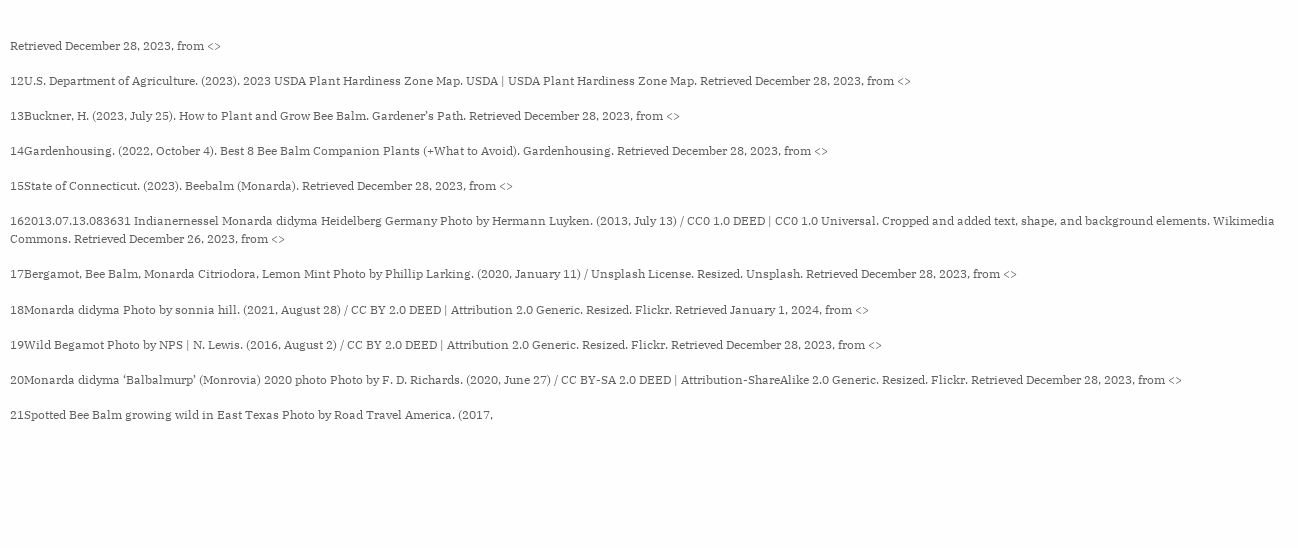Retrieved December 28, 2023, from <>

12U.S. Department of Agriculture. (2023). 2023 USDA Plant Hardiness Zone Map. USDA | USDA Plant Hardiness Zone Map. Retrieved December 28, 2023, from <>

13Buckner, H. (2023, July 25). How to Plant and Grow Bee Balm. Gardener’s Path. Retrieved December 28, 2023, from <>

14Gardenhousing. (2022, October 4). Best 8 Bee Balm Companion Plants (+What to Avoid). Gardenhousing. Retrieved December 28, 2023, from <>

15State of Connecticut. (2023). Beebalm (Monarda). Retrieved December 28, 2023, from <>

162013.07.13.083631 Indianernessel Monarda didyma Heidelberg Germany Photo by Hermann Luyken. (2013, July 13) / CC0 1.0 DEED | CC0 1.0 Universal. Cropped and added text, shape, and background elements. Wikimedia Commons. Retrieved December 26, 2023, from <>

17Bergamot, Bee Balm, Monarda Citriodora, Lemon Mint Photo by Phillip Larking. (2020, January 11) / Unsplash License. Resized. Unsplash. Retrieved December 28, 2023, from <>

18Monarda didyma Photo by sonnia hill. (2021, August 28) / CC BY 2.0 DEED | Attribution 2.0 Generic. Resized. Flickr. Retrieved January 1, 2024, from <>

19Wild Begamot Photo by NPS | N. Lewis. (2016, August 2) / CC BY 2.0 DEED | Attribution 2.0 Generic. Resized. Flickr. Retrieved December 28, 2023, from <>

20Monarda didyma ‘Balbalmurp’ (Monrovia) 2020 photo Photo by F. D. Richards. (2020, June 27) / CC BY-SA 2.0 DEED | Attribution-ShareAlike 2.0 Generic. Resized. Flickr. Retrieved December 28, 2023, from <>

21Spotted Bee Balm growing wild in East Texas Photo by Road Travel America. (2017,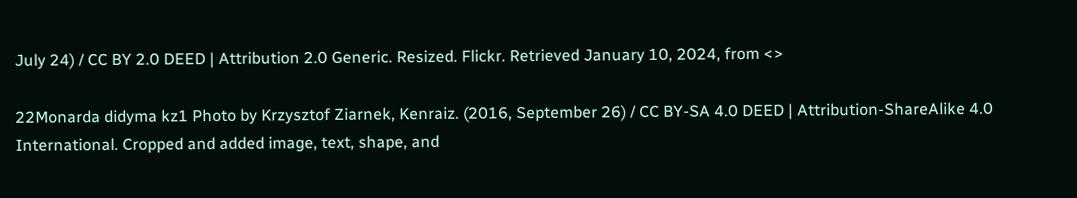July 24) / CC BY 2.0 DEED | Attribution 2.0 Generic. Resized. Flickr. Retrieved January 10, 2024, from <>

22Monarda didyma kz1 Photo by Krzysztof Ziarnek, Kenraiz. (2016, September 26) / CC BY-SA 4.0 DEED | Attribution-ShareAlike 4.0 International. Cropped and added image, text, shape, and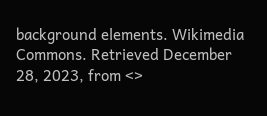background elements. Wikimedia Commons. Retrieved December 28, 2023, from <>